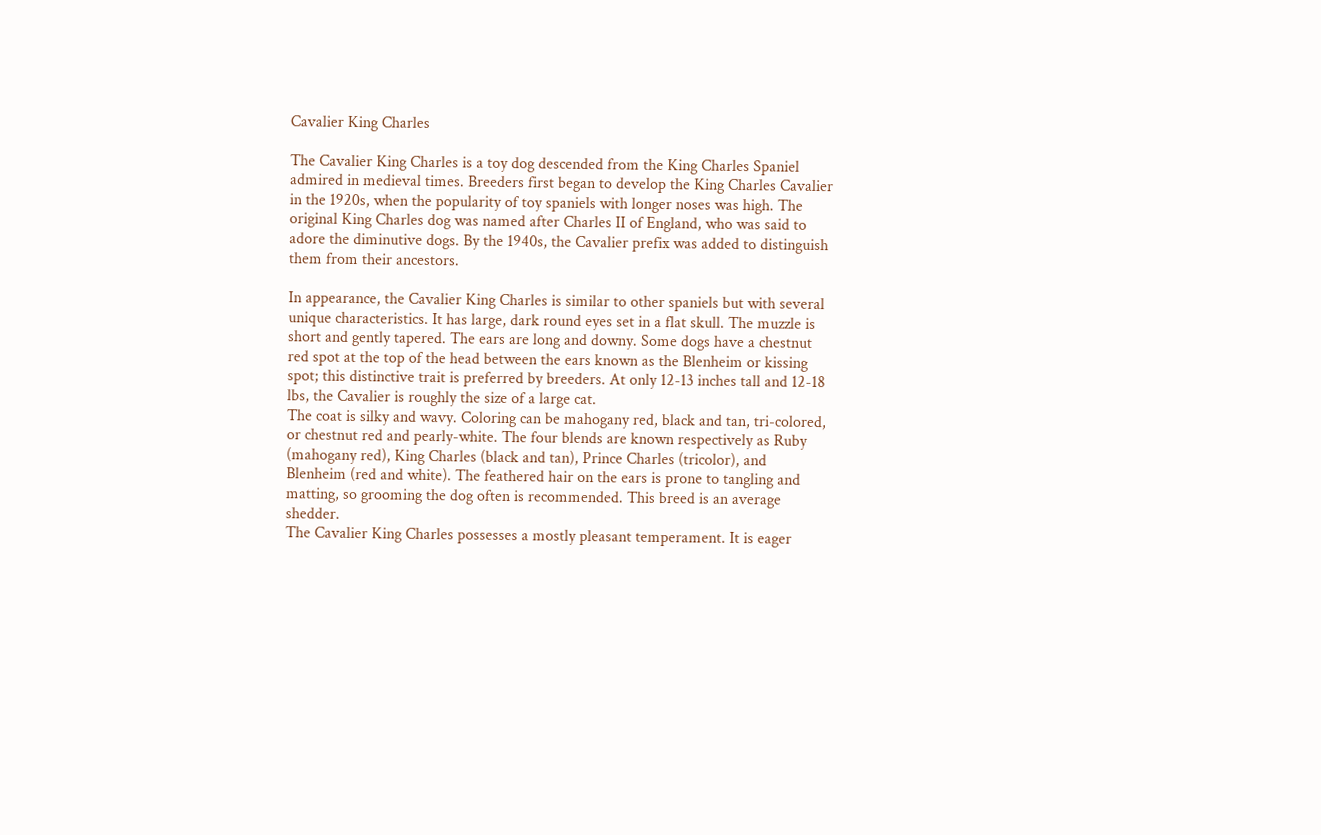Cavalier King Charles

The Cavalier King Charles is a toy dog descended from the King Charles Spaniel admired in medieval times. Breeders first began to develop the King Charles Cavalier in the 1920s, when the popularity of toy spaniels with longer noses was high. The original King Charles dog was named after Charles II of England, who was said to adore the diminutive dogs. By the 1940s, the Cavalier prefix was added to distinguish them from their ancestors.

In appearance, the Cavalier King Charles is similar to other spaniels but with several unique characteristics. It has large, dark round eyes set in a flat skull. The muzzle is short and gently tapered. The ears are long and downy. Some dogs have a chestnut red spot at the top of the head between the ears known as the Blenheim or kissing spot; this distinctive trait is preferred by breeders. At only 12-13 inches tall and 12-18 lbs, the Cavalier is roughly the size of a large cat.
The coat is silky and wavy. Coloring can be mahogany red, black and tan, tri-colored, or chestnut red and pearly-white. The four blends are known respectively as Ruby (mahogany red), King Charles (black and tan), Prince Charles (tricolor), and Blenheim (red and white). The feathered hair on the ears is prone to tangling and matting, so grooming the dog often is recommended. This breed is an average shedder.
The Cavalier King Charles possesses a mostly pleasant temperament. It is eager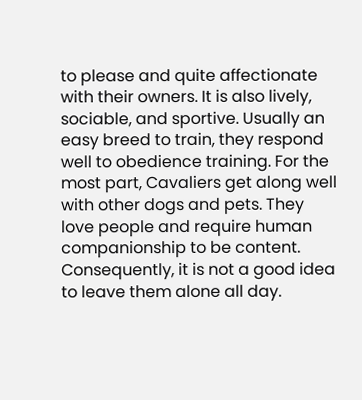to please and quite affectionate with their owners. It is also lively, sociable, and sportive. Usually an easy breed to train, they respond well to obedience training. For the most part, Cavaliers get along well with other dogs and pets. They love people and require human companionship to be content. Consequently, it is not a good idea to leave them alone all day.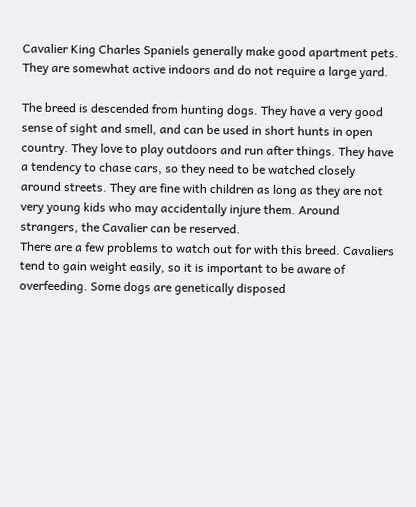Cavalier King Charles Spaniels generally make good apartment pets. They are somewhat active indoors and do not require a large yard.

The breed is descended from hunting dogs. They have a very good sense of sight and smell, and can be used in short hunts in open country. They love to play outdoors and run after things. They have a tendency to chase cars, so they need to be watched closely around streets. They are fine with children as long as they are not very young kids who may accidentally injure them. Around strangers, the Cavalier can be reserved.
There are a few problems to watch out for with this breed. Cavaliers tend to gain weight easily, so it is important to be aware of overfeeding. Some dogs are genetically disposed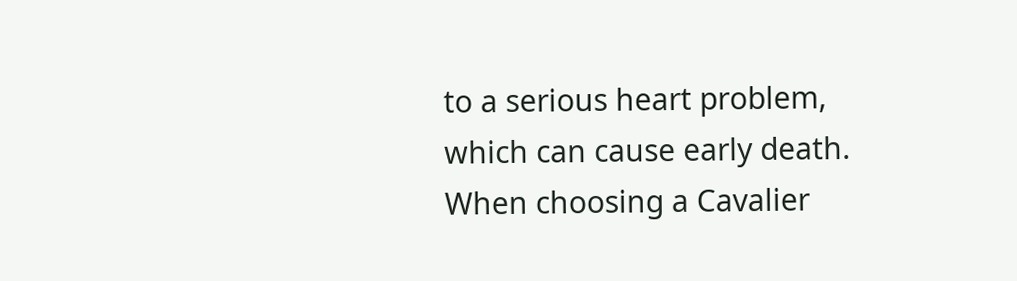to a serious heart problem, which can cause early death. When choosing a Cavalier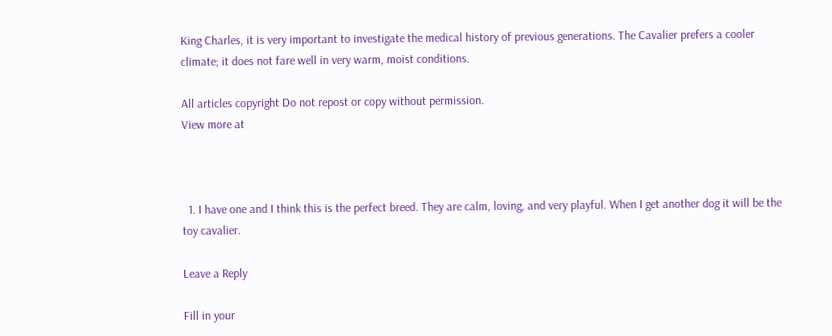King Charles, it is very important to investigate the medical history of previous generations. The Cavalier prefers a cooler climate; it does not fare well in very warm, moist conditions.

All articles copyright Do not repost or copy without permission.
View more at



  1. I have one and I think this is the perfect breed. They are calm, loving, and very playful. When I get another dog it will be the toy cavalier.

Leave a Reply

Fill in your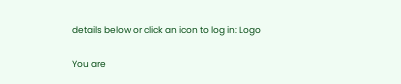details below or click an icon to log in: Logo

You are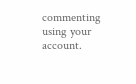commenting using your account.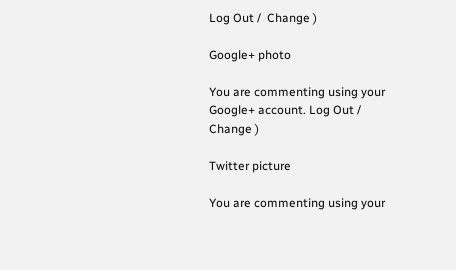Log Out /  Change )

Google+ photo

You are commenting using your Google+ account. Log Out /  Change )

Twitter picture

You are commenting using your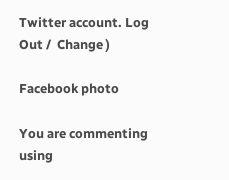Twitter account. Log Out /  Change )

Facebook photo

You are commenting using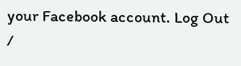your Facebook account. Log Out /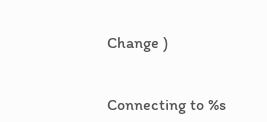Change )


Connecting to %s